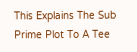This Explains The Sub Prime Plot To A Tee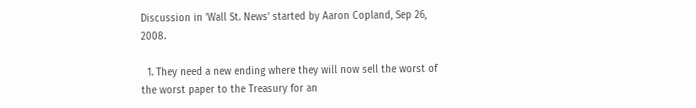Discussion in 'Wall St. News' started by Aaron Copland, Sep 26, 2008.

  1. They need a new ending where they will now sell the worst of the worst paper to the Treasury for an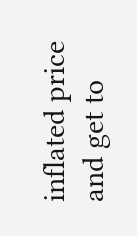inflated price and get to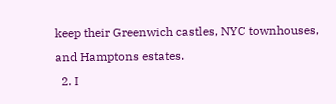keep their Greenwich castles, NYC townhouses, and Hamptons estates.
  2. I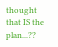thought that IS the plan...??